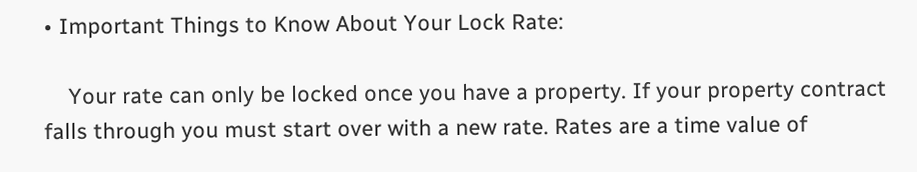• Important Things to Know About Your Lock Rate:

    Your rate can only be locked once you have a property. If your property contract falls through you must start over with a new rate. Rates are a time value of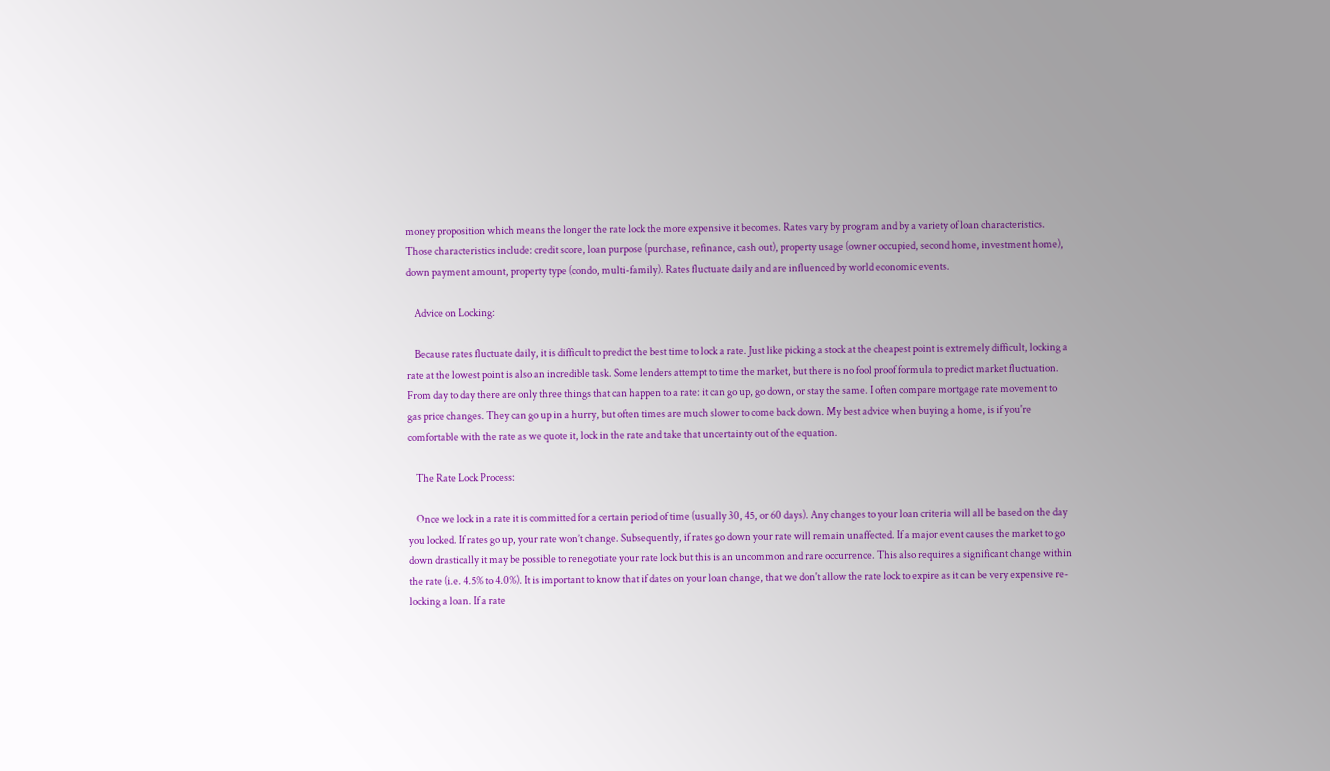money proposition which means the longer the rate lock the more expensive it becomes. Rates vary by program and by a variety of loan characteristics. Those characteristics include: credit score, loan purpose (purchase, refinance, cash out), property usage (owner occupied, second home, investment home), down payment amount, property type (condo, multi-family). Rates fluctuate daily and are influenced by world economic events.

    Advice on Locking:

    Because rates fluctuate daily, it is difficult to predict the best time to lock a rate. Just like picking a stock at the cheapest point is extremely difficult, locking a rate at the lowest point is also an incredible task. Some lenders attempt to time the market, but there is no fool proof formula to predict market fluctuation. From day to day there are only three things that can happen to a rate: it can go up, go down, or stay the same. I often compare mortgage rate movement to gas price changes. They can go up in a hurry, but often times are much slower to come back down. My best advice when buying a home, is if you're comfortable with the rate as we quote it, lock in the rate and take that uncertainty out of the equation.

    The Rate Lock Process:

    Once we lock in a rate it is committed for a certain period of time (usually 30, 45, or 60 days). Any changes to your loan criteria will all be based on the day you locked. If rates go up, your rate won’t change. Subsequently, if rates go down your rate will remain unaffected. If a major event causes the market to go down drastically it may be possible to renegotiate your rate lock but this is an uncommon and rare occurrence. This also requires a significant change within the rate (i.e. 4.5% to 4.0%). It is important to know that if dates on your loan change, that we don't allow the rate lock to expire as it can be very expensive re-locking a loan. If a rate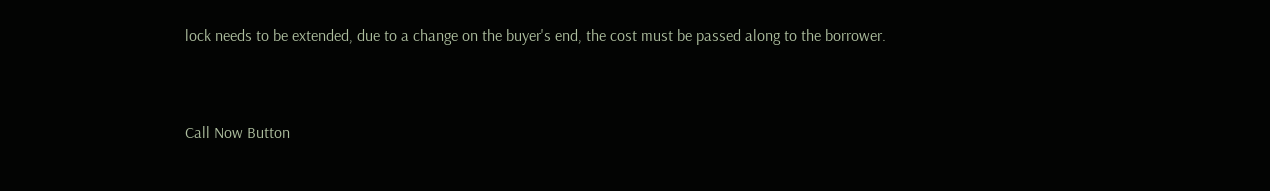lock needs to be extended, due to a change on the buyer's end, the cost must be passed along to the borrower.


Call Now Button